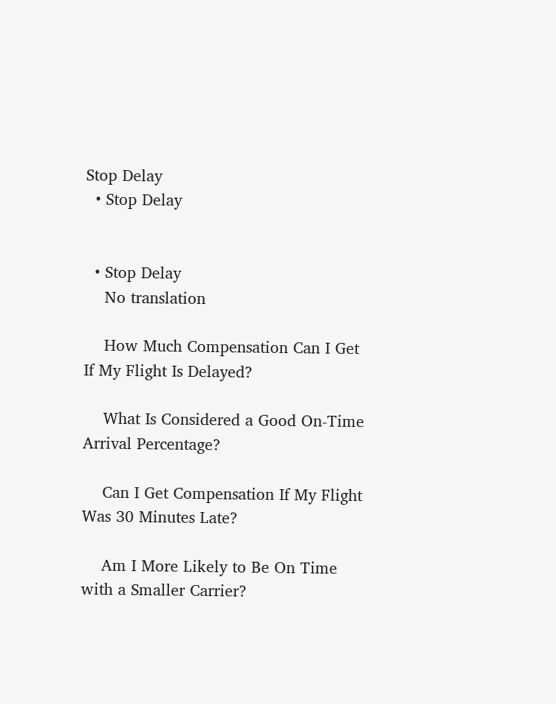Stop Delay
  • Stop Delay


  • Stop Delay
    No translation

    How Much Compensation Can I Get If My Flight Is Delayed?

    What Is Considered a Good On-Time Arrival Percentage?

    Can I Get Compensation If My Flight Was 30 Minutes Late?

    Am I More Likely to Be On Time with a Smaller Carrier?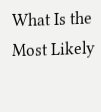What Is the Most Likely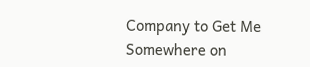Company to Get Me Somewhere on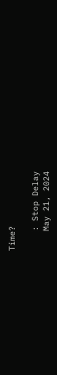Time?

    : Stop Delay
    May 21, 2024